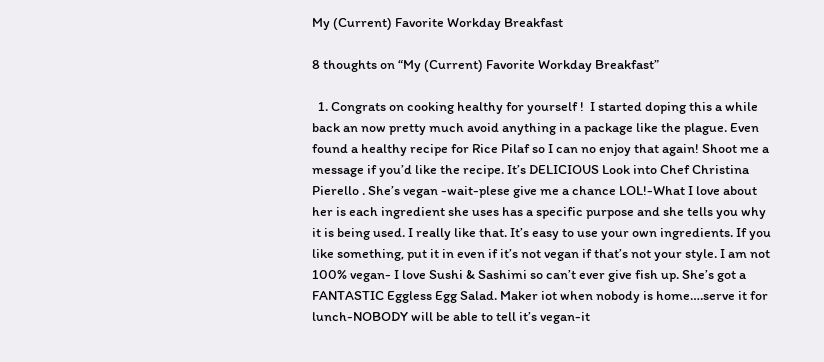My (Current) Favorite Workday Breakfast

8 thoughts on “My (Current) Favorite Workday Breakfast”

  1. Congrats on cooking healthy for yourself !  I started doping this a while back an now pretty much avoid anything in a package like the plague. Even found a healthy recipe for Rice Pilaf so I can no enjoy that again! Shoot me a message if you’d like the recipe. It’s DELICIOUS Look into Chef Christina Pierello . She’s vegan -wait-plese give me a chance LOL!-What I love about her is each ingredient she uses has a specific purpose and she tells you why it is being used. I really like that. It’s easy to use your own ingredients. If you like something, put it in even if it’s not vegan if that’s not your style. I am not 100% vegan- I love Sushi & Sashimi so can’t ever give fish up. She’s got a FANTASTIC Eggless Egg Salad. Maker iot when nobody is home….serve it for lunch-NOBODY will be able to tell it’s vegan-it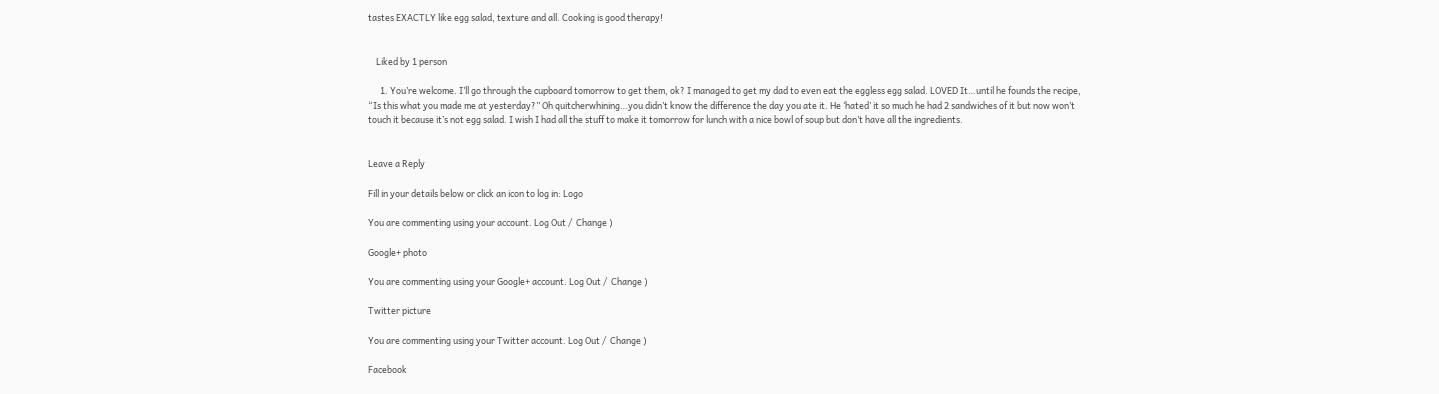tastes EXACTLY like egg salad, texture and all. Cooking is good therapy!


    Liked by 1 person

      1. You’re welcome. I’ll go through the cupboard tomorrow to get them, ok? I managed to get my dad to even eat the eggless egg salad. LOVED It…until he founds the recipe, “Is this what you made me at yesterday?” Oh quitcherwhining…you didn’t know the difference the day you ate it. He ‘hated’ it so much he had 2 sandwiches of it but now won’t touch it because it’s not egg salad. I wish I had all the stuff to make it tomorrow for lunch with a nice bowl of soup but don’t have all the ingredients.


Leave a Reply

Fill in your details below or click an icon to log in: Logo

You are commenting using your account. Log Out /  Change )

Google+ photo

You are commenting using your Google+ account. Log Out /  Change )

Twitter picture

You are commenting using your Twitter account. Log Out /  Change )

Facebook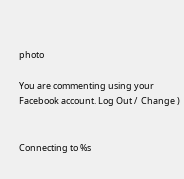photo

You are commenting using your Facebook account. Log Out /  Change )


Connecting to %s